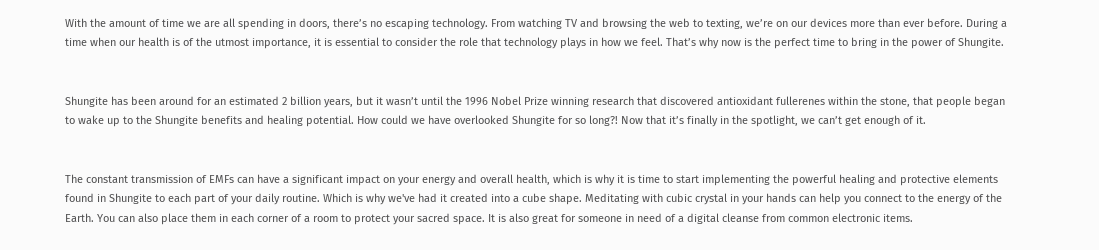With the amount of time we are all spending in doors, there’s no escaping technology. From watching TV and browsing the web to texting, we’re on our devices more than ever before. During a time when our health is of the utmost importance, it is essential to consider the role that technology plays in how we feel. That’s why now is the perfect time to bring in the power of Shungite.


Shungite has been around for an estimated 2 billion years, but it wasn’t until the 1996 Nobel Prize winning research that discovered antioxidant fullerenes within the stone, that people began to wake up to the Shungite benefits and healing potential. How could we have overlooked Shungite for so long?! Now that it’s finally in the spotlight, we can’t get enough of it.


The constant transmission of EMFs can have a significant impact on your energy and overall health, which is why it is time to start implementing the powerful healing and protective elements found in Shungite to each part of your daily routine. Which is why we've had it created into a cube shape. Meditating with cubic crystal in your hands can help you connect to the energy of the Earth. You can also place them in each corner of a room to protect your sacred space. It is also great for someone in need of a digital cleanse from common electronic items.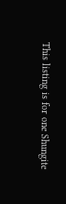This listing is for one Shungite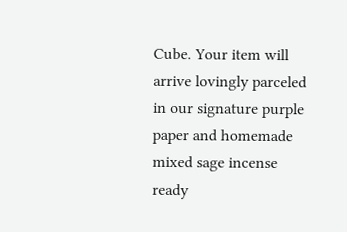Cube. Your item will arrive lovingly parceled in our signature purple paper and homemade mixed sage incense ready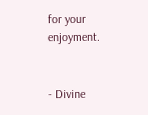for your enjoyment.


- Divine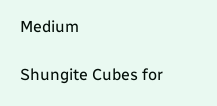Medium

Shungite Cubes for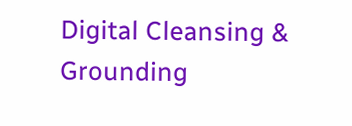Digital Cleansing & Grounding